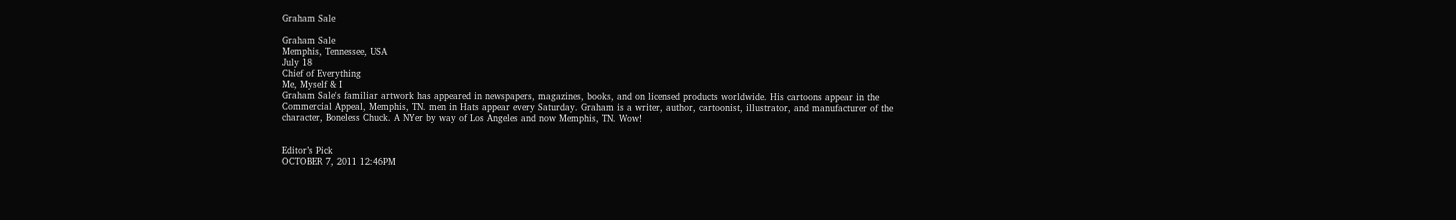Graham Sale

Graham Sale
Memphis, Tennessee, USA
July 18
Chief of Everything
Me, Myself & I
Graham Sale's familiar artwork has appeared in newspapers, magazines, books, and on licensed products worldwide. His cartoons appear in the Commercial Appeal, Memphis, TN. men in Hats appear every Saturday. Graham is a writer, author, cartoonist, illustrator, and manufacturer of the character, Boneless Chuck. A NYer by way of Los Angeles and now Memphis, TN. Wow!


Editor’s Pick
OCTOBER 7, 2011 12:46PM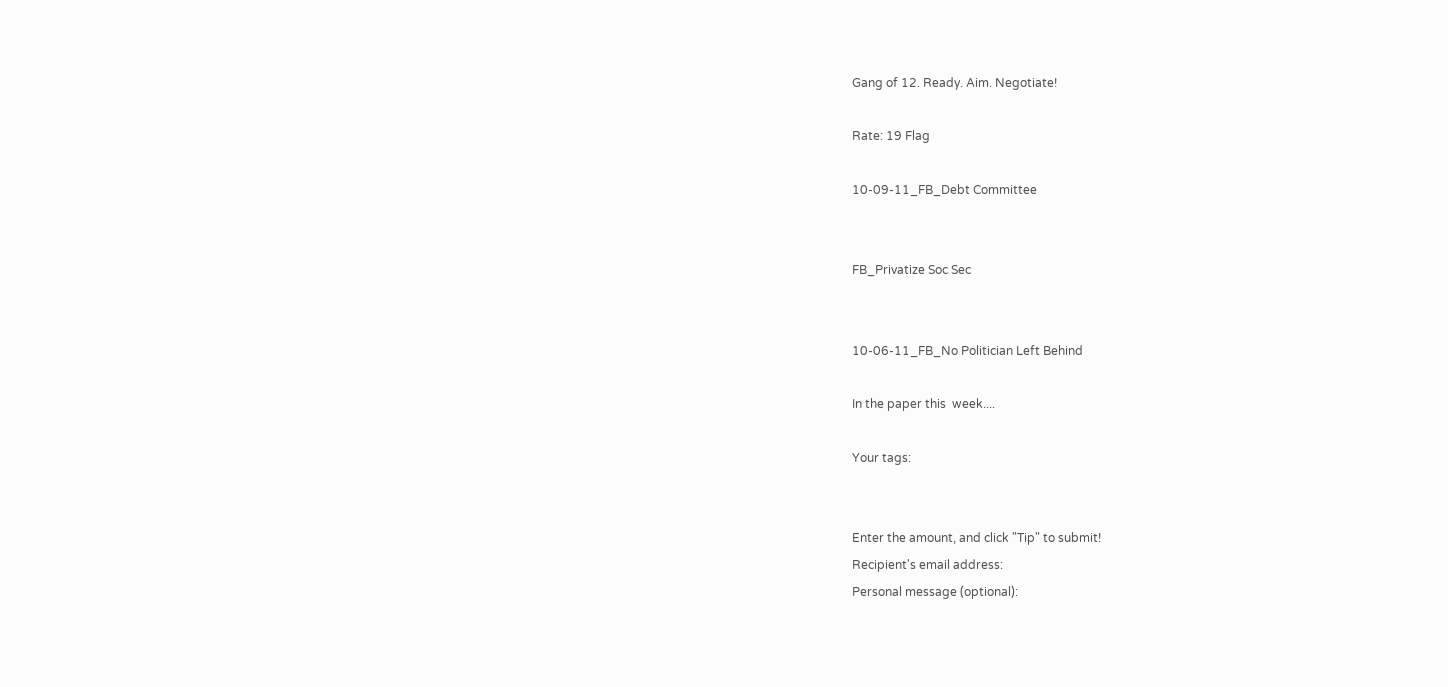Gang of 12. Ready. Aim. Negotiate!

Rate: 19 Flag

10-09-11_FB_Debt Committee


FB_Privatize Soc Sec


10-06-11_FB_No Politician Left Behind

In the paper this  week....

Your tags:


Enter the amount, and click "Tip" to submit!
Recipient's email address:
Personal message (optional):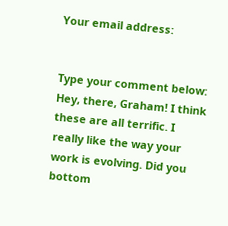Your email address:


Type your comment below:
Hey, there, Graham! I think these are all terrific. I really like the way your work is evolving. Did you bottom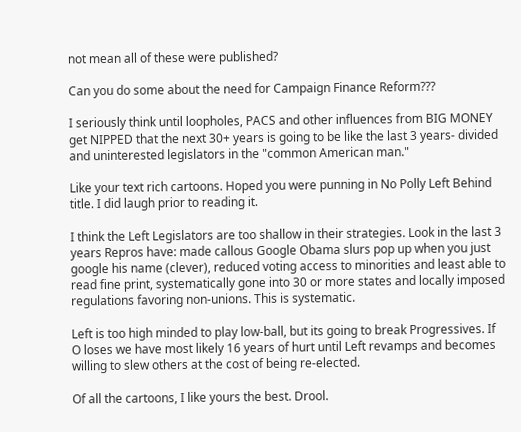not mean all of these were published?

Can you do some about the need for Campaign Finance Reform???

I seriously think until loopholes, PACS and other influences from BIG MONEY get NIPPED that the next 30+ years is going to be like the last 3 years- divided and uninterested legislators in the "common American man."

Like your text rich cartoons. Hoped you were punning in No Polly Left Behind title. I did laugh prior to reading it.

I think the Left Legislators are too shallow in their strategies. Look in the last 3 years Repros have: made callous Google Obama slurs pop up when you just google his name (clever), reduced voting access to minorities and least able to read fine print, systematically gone into 30 or more states and locally imposed regulations favoring non-unions. This is systematic.

Left is too high minded to play low-ball, but its going to break Progressives. If O loses we have most likely 16 years of hurt until Left revamps and becomes willing to slew others at the cost of being re-elected.

Of all the cartoons, I like yours the best. Drool.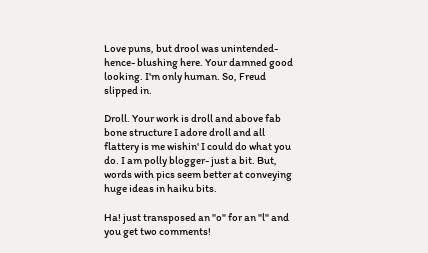Love puns, but drool was unintended- hence- blushing here. Your damned good looking. I'm only human. So, Freud slipped in.

Droll. Your work is droll and above fab bone structure I adore droll and all flattery is me wishin' I could do what you do. I am polly blogger- just a bit. But, words with pics seem better at conveying huge ideas in haiku bits.

Ha! just transposed an "o" for an "l" and you get two comments!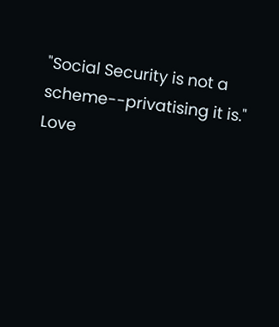"Social Security is not a scheme--privatising it is." Love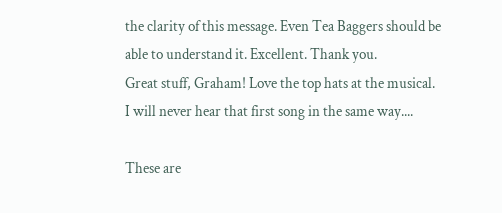the clarity of this message. Even Tea Baggers should be able to understand it. Excellent. Thank you.
Great stuff, Graham! Love the top hats at the musical.
I will never hear that first song in the same way....

These are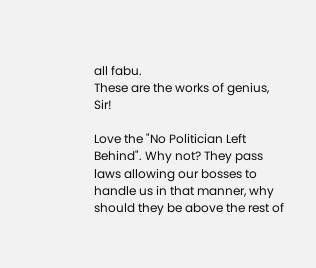all fabu.
These are the works of genius, Sir!

Love the "No Politician Left Behind". Why not? They pass laws allowing our bosses to handle us in that manner, why should they be above the rest of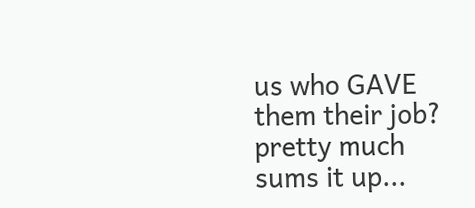us who GAVE them their job?
pretty much sums it up...